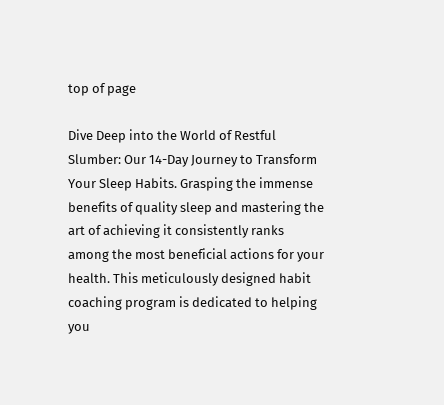top of page

Dive Deep into the World of Restful Slumber: Our 14-Day Journey to Transform Your Sleep Habits. Grasping the immense benefits of quality sleep and mastering the art of achieving it consistently ranks among the most beneficial actions for your health. This meticulously designed habit coaching program is dedicated to helping you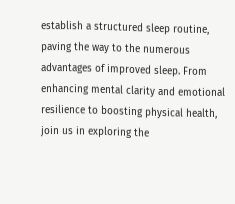establish a structured sleep routine, paving the way to the numerous advantages of improved sleep. From enhancing mental clarity and emotional resilience to boosting physical health, join us in exploring the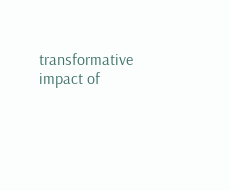transformative impact of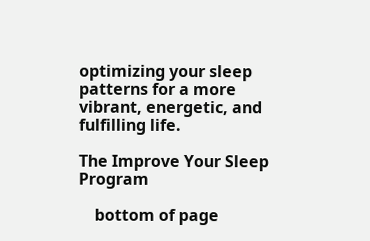optimizing your sleep patterns for a more vibrant, energetic, and fulfilling life.

The Improve Your Sleep Program

    bottom of page